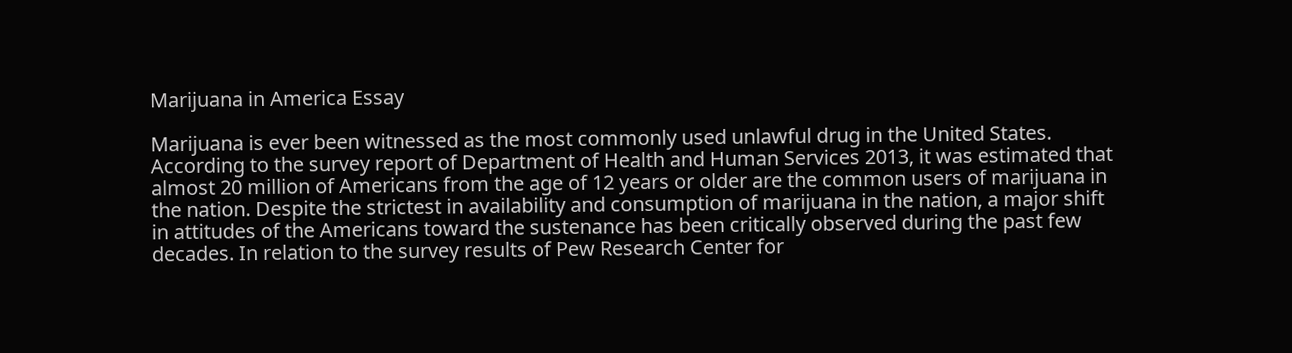Marijuana in America Essay

Marijuana is ever been witnessed as the most commonly used unlawful drug in the United States. According to the survey report of Department of Health and Human Services 2013, it was estimated that almost 20 million of Americans from the age of 12 years or older are the common users of marijuana in the nation. Despite the strictest in availability and consumption of marijuana in the nation, a major shift in attitudes of the Americans toward the sustenance has been critically observed during the past few decades. In relation to the survey results of Pew Research Center for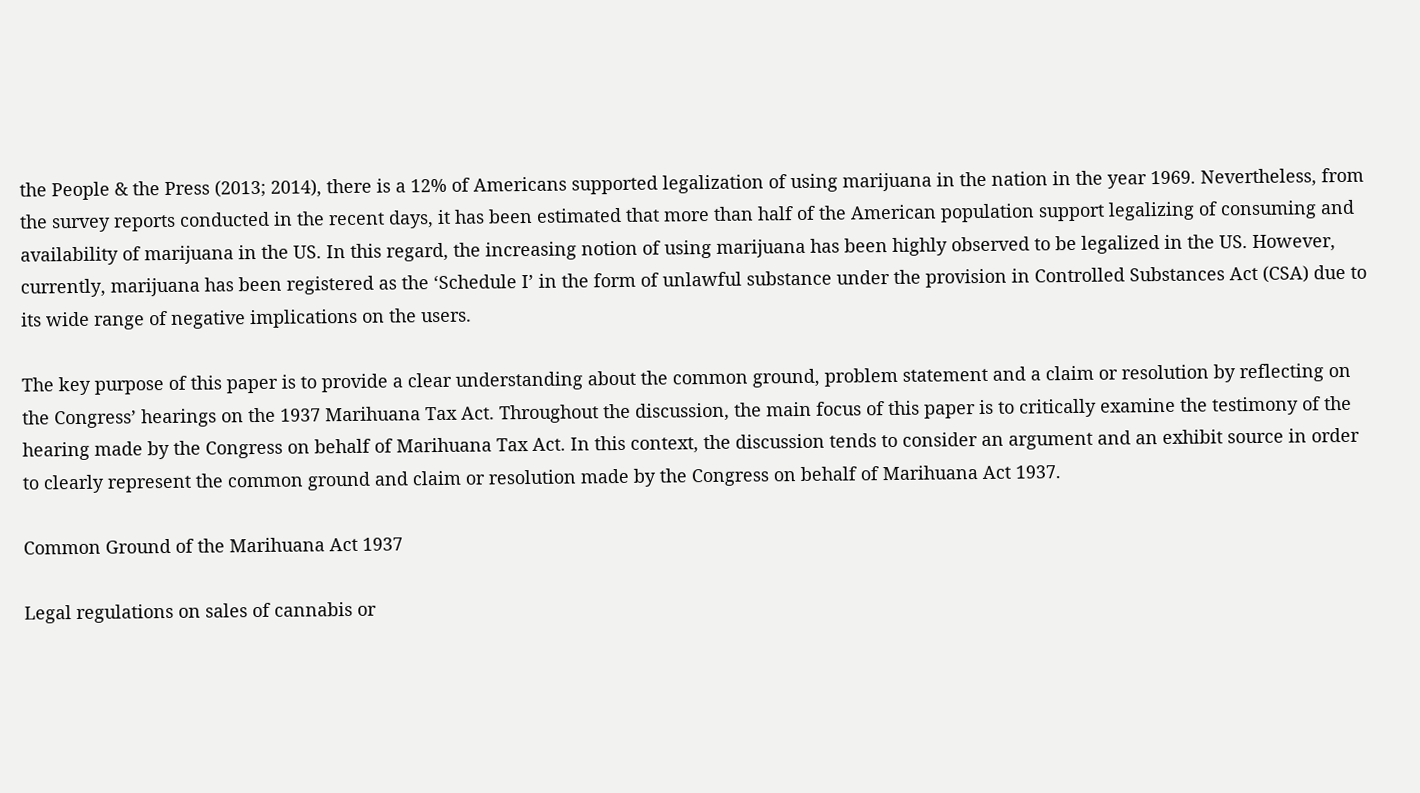the People & the Press (2013; 2014), there is a 12% of Americans supported legalization of using marijuana in the nation in the year 1969. Nevertheless, from the survey reports conducted in the recent days, it has been estimated that more than half of the American population support legalizing of consuming and availability of marijuana in the US. In this regard, the increasing notion of using marijuana has been highly observed to be legalized in the US. However, currently, marijuana has been registered as the ‘Schedule I’ in the form of unlawful substance under the provision in Controlled Substances Act (CSA) due to its wide range of negative implications on the users.

The key purpose of this paper is to provide a clear understanding about the common ground, problem statement and a claim or resolution by reflecting on the Congress’ hearings on the 1937 Marihuana Tax Act. Throughout the discussion, the main focus of this paper is to critically examine the testimony of the hearing made by the Congress on behalf of Marihuana Tax Act. In this context, the discussion tends to consider an argument and an exhibit source in order to clearly represent the common ground and claim or resolution made by the Congress on behalf of Marihuana Act 1937.

Common Ground of the Marihuana Act 1937

Legal regulations on sales of cannabis or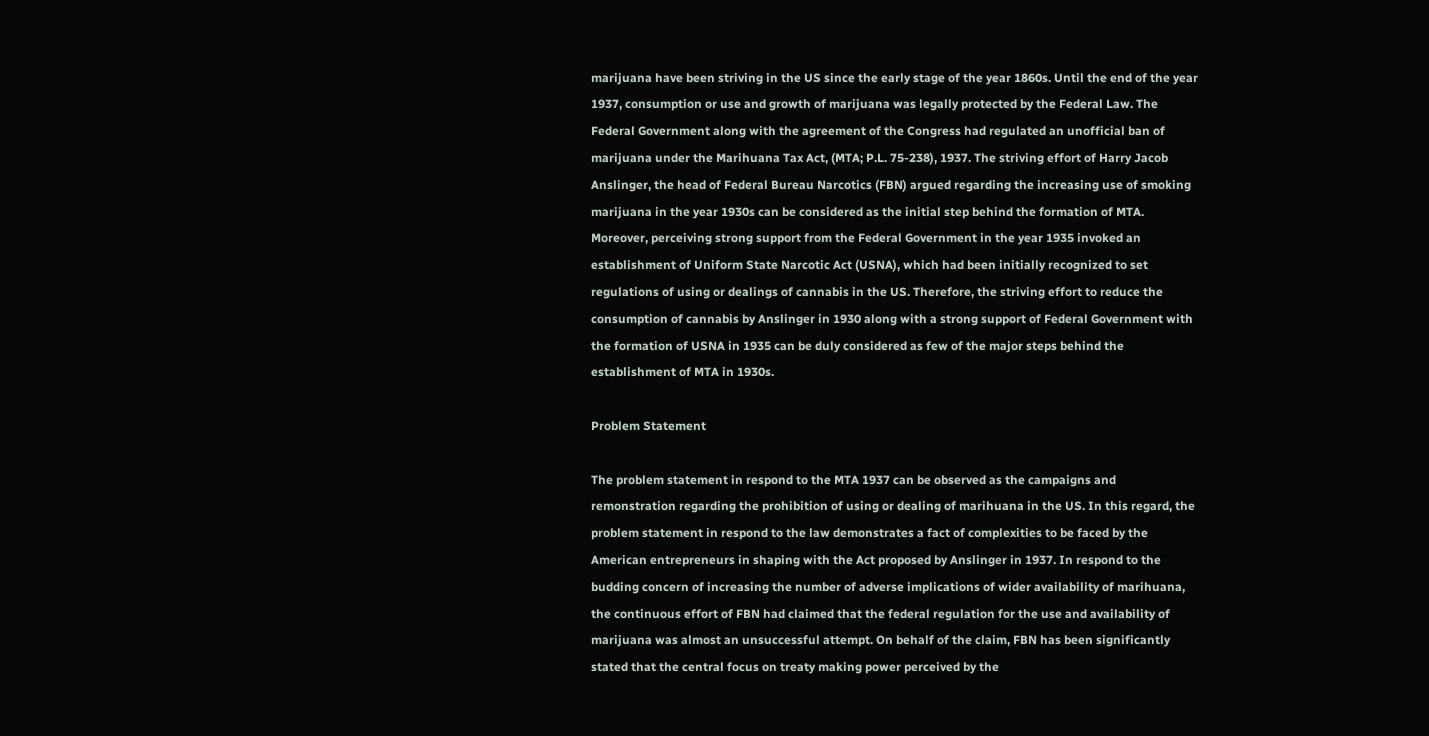marijuana have been striving in the US since the early stage of the year 1860s. Until the end of the year 1937, consumption or use and growth of marijuana was legally protected by the Federal Law. The Federal Government along with the agreement of the Congress had regulated an unofficial ban of marijuana under the Marihuana Tax Act, (MTA; P.L. 75-238), 1937. The striving effort of Harry Jacob Anslinger, the head of Federal Bureau Narcotics (FBN) argued regarding the increasing use of smoking marijuana in the year 1930s can be considered as the initial step behind the formation of MTA. Moreover, perceiving strong support from the Federal Government in the year 1935 invoked an establishment of Uniform State Narcotic Act (USNA), which had been initially recognized to set regulations of using or dealings of cannabis in the US. Therefore, the striving effort to reduce the consumption of cannabis by Anslinger in 1930 along with a strong support of Federal Government with the formation of USNA in 1935 can be duly considered as few of the major steps behind the establishment of MTA in 1930s.

Problem Statement

The problem statement in respond to the MTA 1937 can be observed as the campaigns and remonstration regarding the prohibition of using or dealing of marihuana in the US. In this regard, the problem statement in respond to the law demonstrates a fact of complexities to be faced by the American entrepreneurs in shaping with the Act proposed by Anslinger in 1937. In respond to the budding concern of increasing the number of adverse implications of wider availability of marihuana, the continuous effort of FBN had claimed that the federal regulation for the use and availability of marijuana was almost an unsuccessful attempt. On behalf of the claim, FBN has been significantly stated that the central focus on treaty making power perceived by the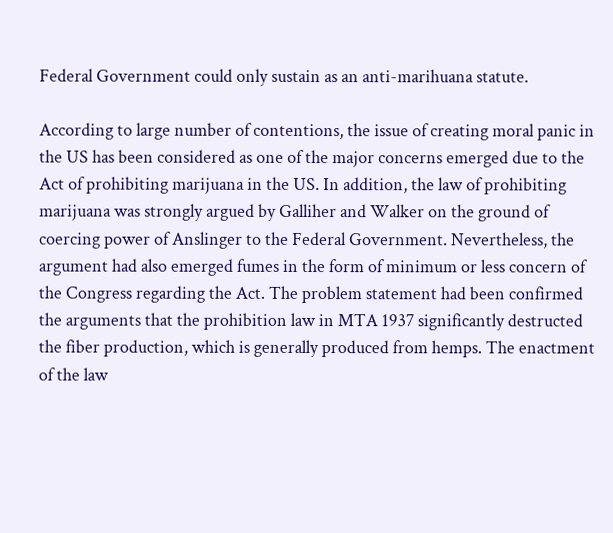Federal Government could only sustain as an anti-marihuana statute.

According to large number of contentions, the issue of creating moral panic in the US has been considered as one of the major concerns emerged due to the Act of prohibiting marijuana in the US. In addition, the law of prohibiting marijuana was strongly argued by Galliher and Walker on the ground of coercing power of Anslinger to the Federal Government. Nevertheless, the argument had also emerged fumes in the form of minimum or less concern of the Congress regarding the Act. The problem statement had been confirmed the arguments that the prohibition law in MTA 1937 significantly destructed the fiber production, which is generally produced from hemps. The enactment of the law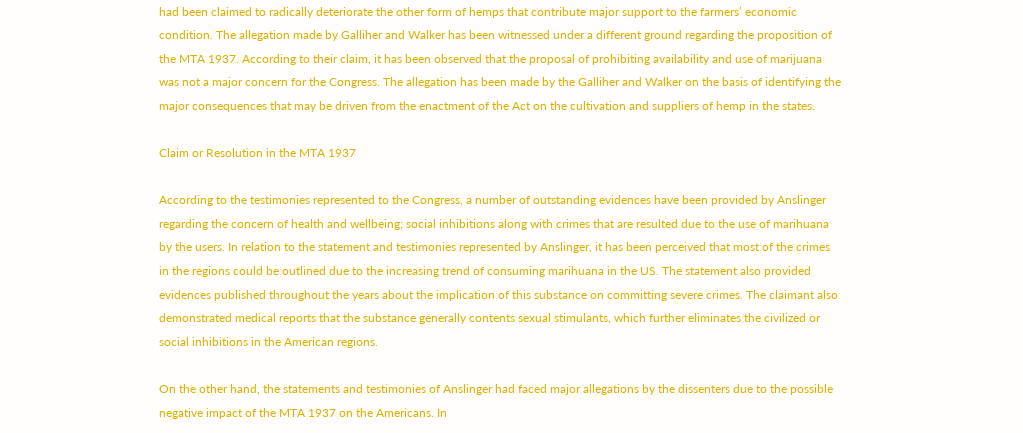had been claimed to radically deteriorate the other form of hemps that contribute major support to the farmers’ economic condition. The allegation made by Galliher and Walker has been witnessed under a different ground regarding the proposition of the MTA 1937. According to their claim, it has been observed that the proposal of prohibiting availability and use of marijuana was not a major concern for the Congress. The allegation has been made by the Galliher and Walker on the basis of identifying the major consequences that may be driven from the enactment of the Act on the cultivation and suppliers of hemp in the states.

Claim or Resolution in the MTA 1937

According to the testimonies represented to the Congress, a number of outstanding evidences have been provided by Anslinger regarding the concern of health and wellbeing; social inhibitions along with crimes that are resulted due to the use of marihuana by the users. In relation to the statement and testimonies represented by Anslinger, it has been perceived that most of the crimes in the regions could be outlined due to the increasing trend of consuming marihuana in the US. The statement also provided evidences published throughout the years about the implication of this substance on committing severe crimes. The claimant also demonstrated medical reports that the substance generally contents sexual stimulants, which further eliminates the civilized or social inhibitions in the American regions.

On the other hand, the statements and testimonies of Anslinger had faced major allegations by the dissenters due to the possible negative impact of the MTA 1937 on the Americans. In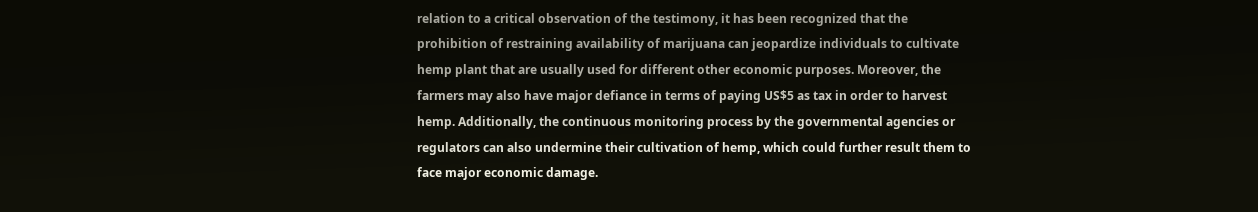relation to a critical observation of the testimony, it has been recognized that the prohibition of restraining availability of marijuana can jeopardize individuals to cultivate hemp plant that are usually used for different other economic purposes. Moreover, the farmers may also have major defiance in terms of paying US$5 as tax in order to harvest hemp. Additionally, the continuous monitoring process by the governmental agencies or regulators can also undermine their cultivation of hemp, which could further result them to face major economic damage.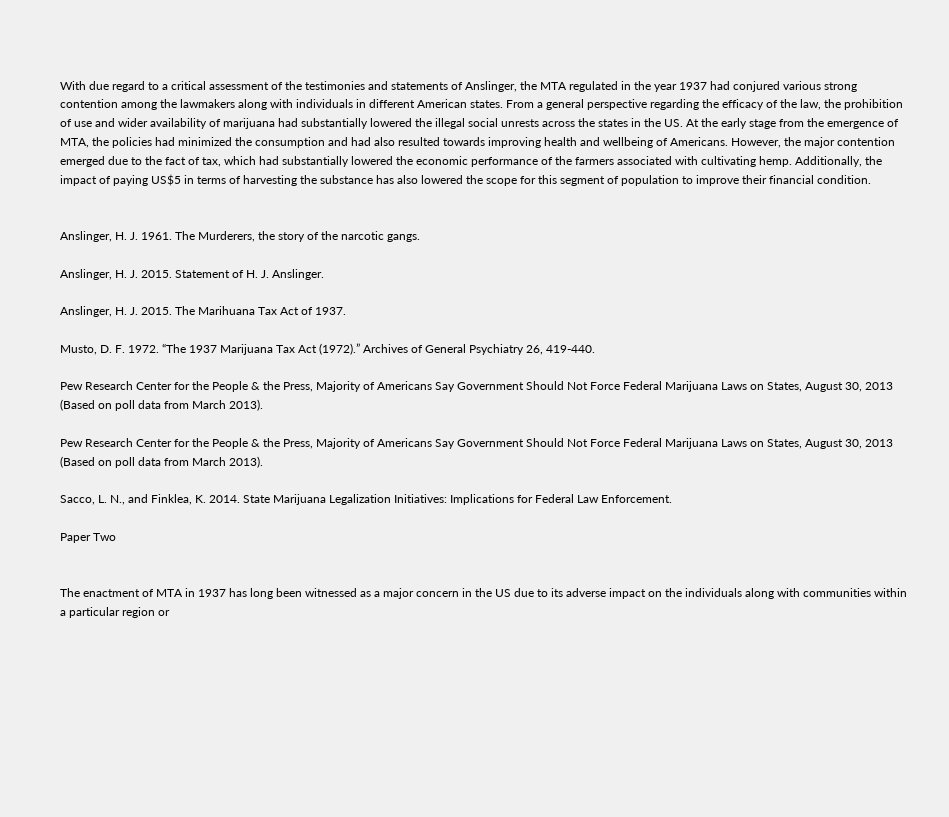With due regard to a critical assessment of the testimonies and statements of Anslinger, the MTA regulated in the year 1937 had conjured various strong contention among the lawmakers along with individuals in different American states. From a general perspective regarding the efficacy of the law, the prohibition of use and wider availability of marijuana had substantially lowered the illegal social unrests across the states in the US. At the early stage from the emergence of MTA, the policies had minimized the consumption and had also resulted towards improving health and wellbeing of Americans. However, the major contention emerged due to the fact of tax, which had substantially lowered the economic performance of the farmers associated with cultivating hemp. Additionally, the impact of paying US$5 in terms of harvesting the substance has also lowered the scope for this segment of population to improve their financial condition.


Anslinger, H. J. 1961. The Murderers, the story of the narcotic gangs.

Anslinger, H. J. 2015. Statement of H. J. Anslinger.

Anslinger, H. J. 2015. The Marihuana Tax Act of 1937.

Musto, D. F. 1972. “The 1937 Marijuana Tax Act (1972).” Archives of General Psychiatry 26, 419-440.

Pew Research Center for the People & the Press, Majority of Americans Say Government Should Not Force Federal Marijuana Laws on States, August 30, 2013 (Based on poll data from March 2013).

Pew Research Center for the People & the Press, Majority of Americans Say Government Should Not Force Federal Marijuana Laws on States, August 30, 2013 (Based on poll data from March 2013).

Sacco, L. N., and Finklea, K. 2014. State Marijuana Legalization Initiatives: Implications for Federal Law Enforcement.

Paper Two


The enactment of MTA in 1937 has long been witnessed as a major concern in the US due to its adverse impact on the individuals along with communities within a particular region or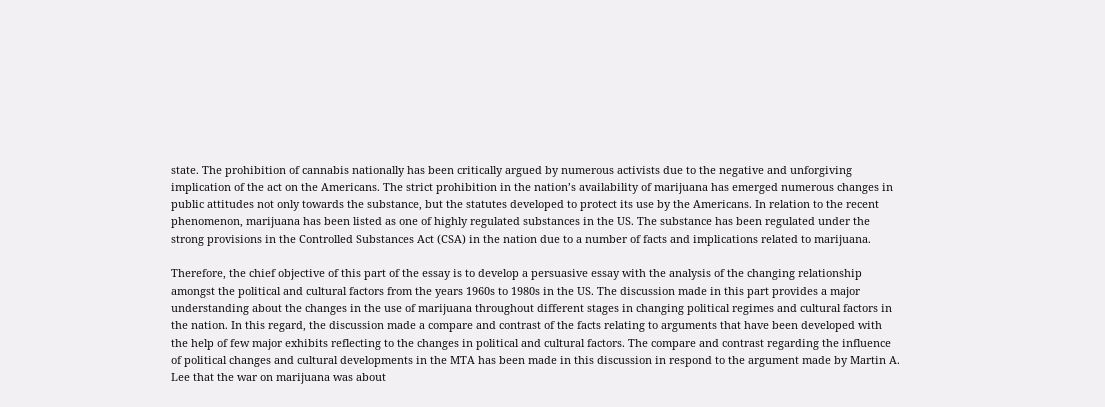state. The prohibition of cannabis nationally has been critically argued by numerous activists due to the negative and unforgiving implication of the act on the Americans. The strict prohibition in the nation’s availability of marijuana has emerged numerous changes in public attitudes not only towards the substance, but the statutes developed to protect its use by the Americans. In relation to the recent phenomenon, marijuana has been listed as one of highly regulated substances in the US. The substance has been regulated under the strong provisions in the Controlled Substances Act (CSA) in the nation due to a number of facts and implications related to marijuana.

Therefore, the chief objective of this part of the essay is to develop a persuasive essay with the analysis of the changing relationship amongst the political and cultural factors from the years 1960s to 1980s in the US. The discussion made in this part provides a major understanding about the changes in the use of marijuana throughout different stages in changing political regimes and cultural factors in the nation. In this regard, the discussion made a compare and contrast of the facts relating to arguments that have been developed with the help of few major exhibits reflecting to the changes in political and cultural factors. The compare and contrast regarding the influence of political changes and cultural developments in the MTA has been made in this discussion in respond to the argument made by Martin A. Lee that the war on marijuana was about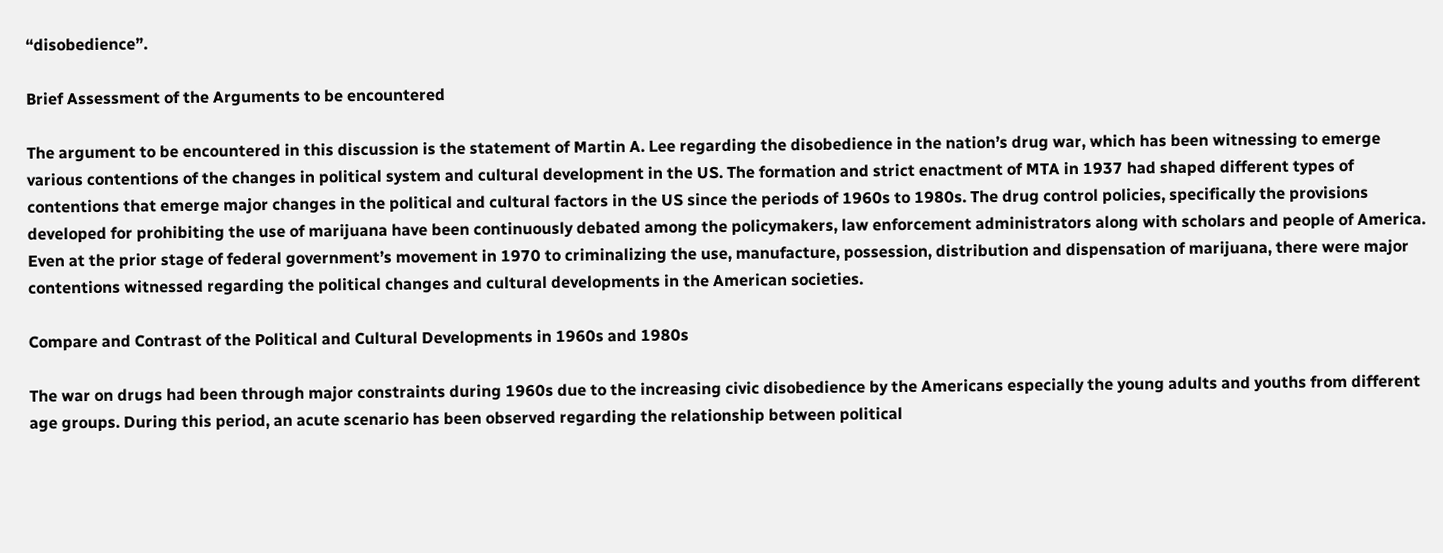“disobedience”.

Brief Assessment of the Arguments to be encountered

The argument to be encountered in this discussion is the statement of Martin A. Lee regarding the disobedience in the nation’s drug war, which has been witnessing to emerge various contentions of the changes in political system and cultural development in the US. The formation and strict enactment of MTA in 1937 had shaped different types of contentions that emerge major changes in the political and cultural factors in the US since the periods of 1960s to 1980s. The drug control policies, specifically the provisions developed for prohibiting the use of marijuana have been continuously debated among the policymakers, law enforcement administrators along with scholars and people of America. Even at the prior stage of federal government’s movement in 1970 to criminalizing the use, manufacture, possession, distribution and dispensation of marijuana, there were major contentions witnessed regarding the political changes and cultural developments in the American societies.

Compare and Contrast of the Political and Cultural Developments in 1960s and 1980s

The war on drugs had been through major constraints during 1960s due to the increasing civic disobedience by the Americans especially the young adults and youths from different age groups. During this period, an acute scenario has been observed regarding the relationship between political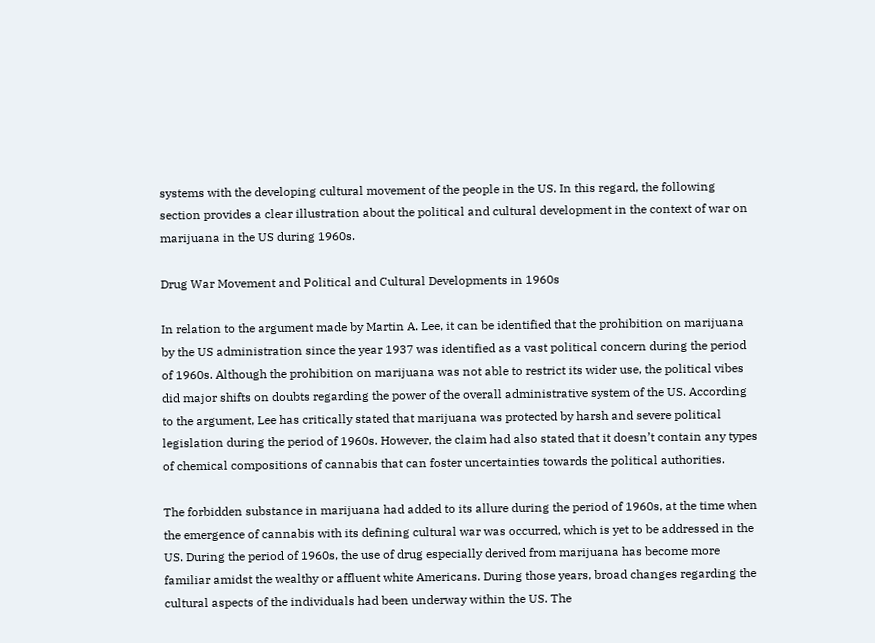systems with the developing cultural movement of the people in the US. In this regard, the following section provides a clear illustration about the political and cultural development in the context of war on marijuana in the US during 1960s.

Drug War Movement and Political and Cultural Developments in 1960s

In relation to the argument made by Martin A. Lee, it can be identified that the prohibition on marijuana by the US administration since the year 1937 was identified as a vast political concern during the period of 1960s. Although the prohibition on marijuana was not able to restrict its wider use, the political vibes did major shifts on doubts regarding the power of the overall administrative system of the US. According to the argument, Lee has critically stated that marijuana was protected by harsh and severe political legislation during the period of 1960s. However, the claim had also stated that it doesn’t contain any types of chemical compositions of cannabis that can foster uncertainties towards the political authorities.

The forbidden substance in marijuana had added to its allure during the period of 1960s, at the time when the emergence of cannabis with its defining cultural war was occurred, which is yet to be addressed in the US. During the period of 1960s, the use of drug especially derived from marijuana has become more familiar amidst the wealthy or affluent white Americans. During those years, broad changes regarding the cultural aspects of the individuals had been underway within the US. The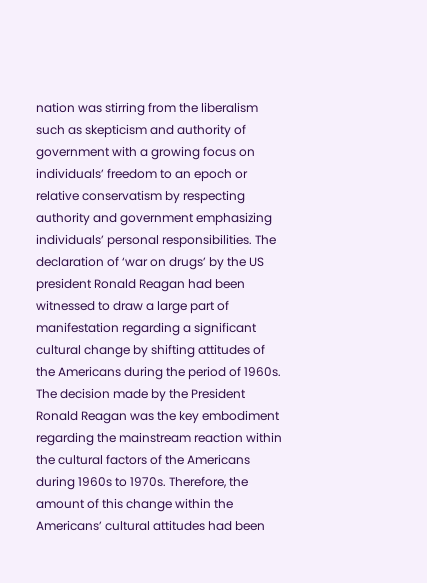nation was stirring from the liberalism such as skepticism and authority of government with a growing focus on individuals’ freedom to an epoch or relative conservatism by respecting authority and government emphasizing individuals’ personal responsibilities. The declaration of ‘war on drugs’ by the US president Ronald Reagan had been witnessed to draw a large part of manifestation regarding a significant cultural change by shifting attitudes of the Americans during the period of 1960s. The decision made by the President Ronald Reagan was the key embodiment regarding the mainstream reaction within the cultural factors of the Americans during 1960s to 1970s. Therefore, the amount of this change within the Americans’ cultural attitudes had been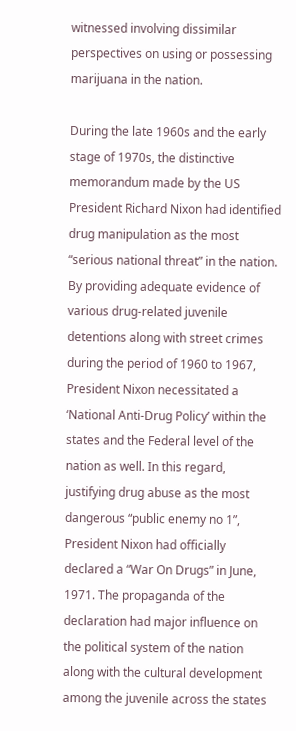witnessed involving dissimilar perspectives on using or possessing marijuana in the nation.

During the late 1960s and the early stage of 1970s, the distinctive memorandum made by the US President Richard Nixon had identified drug manipulation as the most “serious national threat” in the nation. By providing adequate evidence of various drug-related juvenile detentions along with street crimes during the period of 1960 to 1967, President Nixon necessitated a ‘National Anti-Drug Policy’ within the states and the Federal level of the nation as well. In this regard, justifying drug abuse as the most dangerous “public enemy no 1”, President Nixon had officially declared a “War On Drugs” in June, 1971. The propaganda of the declaration had major influence on the political system of the nation along with the cultural development among the juvenile across the states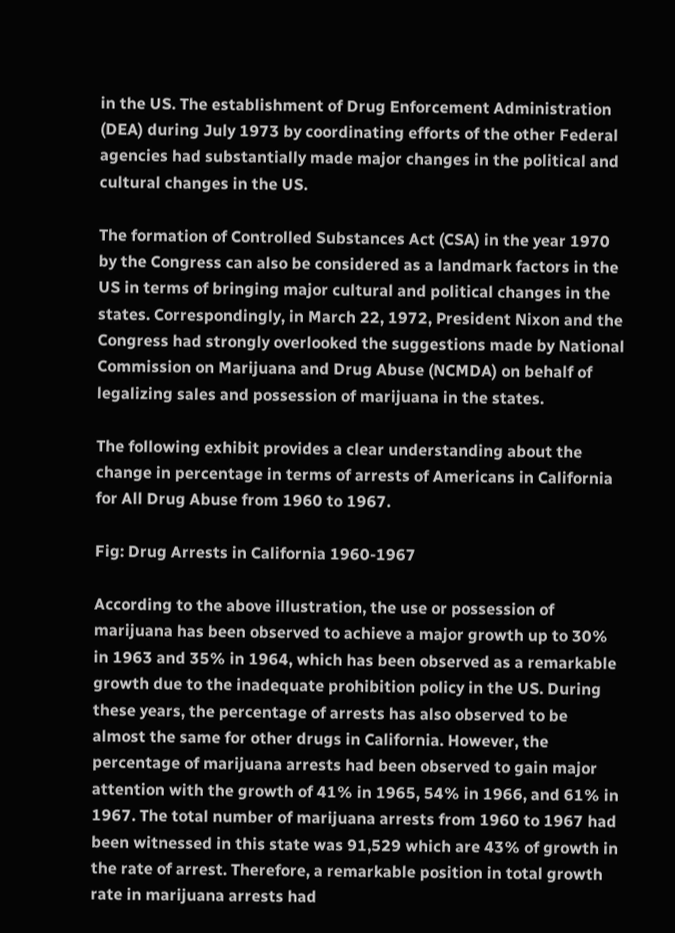in the US. The establishment of Drug Enforcement Administration (DEA) during July 1973 by coordinating efforts of the other Federal agencies had substantially made major changes in the political and cultural changes in the US.

The formation of Controlled Substances Act (CSA) in the year 1970 by the Congress can also be considered as a landmark factors in the US in terms of bringing major cultural and political changes in the states. Correspondingly, in March 22, 1972, President Nixon and the Congress had strongly overlooked the suggestions made by National Commission on Marijuana and Drug Abuse (NCMDA) on behalf of legalizing sales and possession of marijuana in the states.

The following exhibit provides a clear understanding about the change in percentage in terms of arrests of Americans in California for All Drug Abuse from 1960 to 1967.

Fig: Drug Arrests in California 1960-1967

According to the above illustration, the use or possession of marijuana has been observed to achieve a major growth up to 30% in 1963 and 35% in 1964, which has been observed as a remarkable growth due to the inadequate prohibition policy in the US. During these years, the percentage of arrests has also observed to be almost the same for other drugs in California. However, the percentage of marijuana arrests had been observed to gain major attention with the growth of 41% in 1965, 54% in 1966, and 61% in 1967. The total number of marijuana arrests from 1960 to 1967 had been witnessed in this state was 91,529 which are 43% of growth in the rate of arrest. Therefore, a remarkable position in total growth rate in marijuana arrests had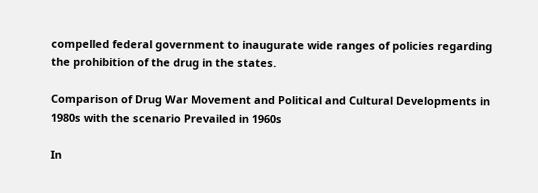compelled federal government to inaugurate wide ranges of policies regarding the prohibition of the drug in the states.

Comparison of Drug War Movement and Political and Cultural Developments in 1980s with the scenario Prevailed in 1960s

In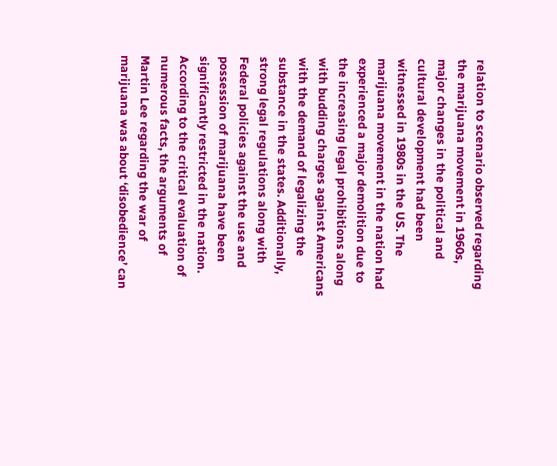relation to scenario observed regarding the marijuana movement in 1960s, major changes in the political and cultural development had been witnessed in 1980s in the US. The marijuana movement in the nation had experienced a major demolition due to the increasing legal prohibitions along with budding charges against Americans with the demand of legalizing the substance in the states. Additionally, strong legal regulations along with Federal policies against the use and possession of marijuana have been significantly restricted in the nation. According to the critical evaluation of numerous facts, the arguments of Martin Lee regarding the war of marijuana was about ‘disobedience’ can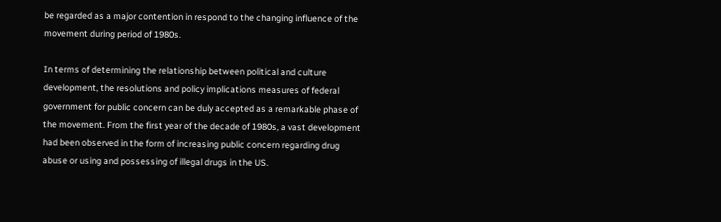be regarded as a major contention in respond to the changing influence of the movement during period of 1980s.

In terms of determining the relationship between political and culture development, the resolutions and policy implications measures of federal government for public concern can be duly accepted as a remarkable phase of the movement. From the first year of the decade of 1980s, a vast development had been observed in the form of increasing public concern regarding drug abuse or using and possessing of illegal drugs in the US.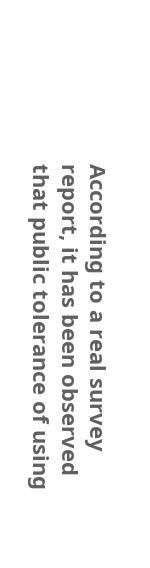According to a real survey report, it has been observed that public tolerance of using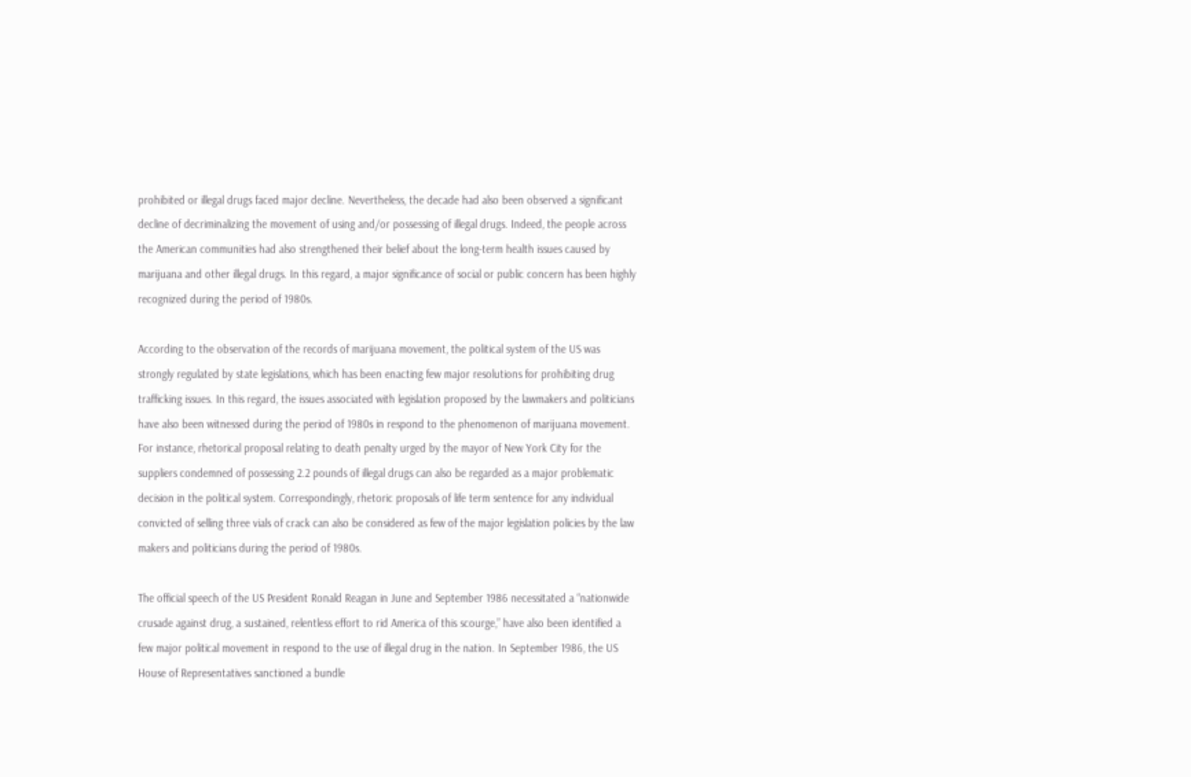prohibited or illegal drugs faced major decline. Nevertheless, the decade had also been observed a significant decline of decriminalizing the movement of using and/or possessing of illegal drugs. Indeed, the people across the American communities had also strengthened their belief about the long-term health issues caused by marijuana and other illegal drugs. In this regard, a major significance of social or public concern has been highly recognized during the period of 1980s.

According to the observation of the records of marijuana movement, the political system of the US was strongly regulated by state legislations, which has been enacting few major resolutions for prohibiting drug trafficking issues. In this regard, the issues associated with legislation proposed by the lawmakers and politicians have also been witnessed during the period of 1980s in respond to the phenomenon of marijuana movement. For instance, rhetorical proposal relating to death penalty urged by the mayor of New York City for the suppliers condemned of possessing 2.2 pounds of illegal drugs can also be regarded as a major problematic decision in the political system. Correspondingly, rhetoric proposals of life term sentence for any individual convicted of selling three vials of crack can also be considered as few of the major legislation policies by the law makers and politicians during the period of 1980s.

The official speech of the US President Ronald Reagan in June and September 1986 necessitated a “nationwide crusade against drug, a sustained, relentless effort to rid America of this scourge,” have also been identified a few major political movement in respond to the use of illegal drug in the nation. In September 1986, the US House of Representatives sanctioned a bundle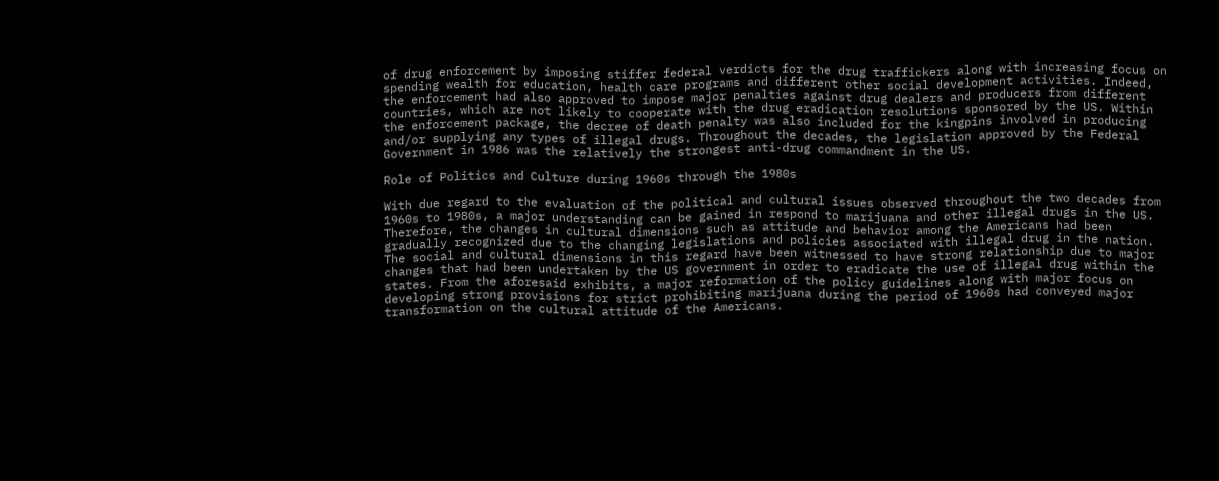of drug enforcement by imposing stiffer federal verdicts for the drug traffickers along with increasing focus on spending wealth for education, health care programs and different other social development activities. Indeed, the enforcement had also approved to impose major penalties against drug dealers and producers from different countries, which are not likely to cooperate with the drug eradication resolutions sponsored by the US. Within the enforcement package, the decree of death penalty was also included for the kingpins involved in producing and/or supplying any types of illegal drugs. Throughout the decades, the legislation approved by the Federal Government in 1986 was the relatively the strongest anti-drug commandment in the US.

Role of Politics and Culture during 1960s through the 1980s

With due regard to the evaluation of the political and cultural issues observed throughout the two decades from 1960s to 1980s, a major understanding can be gained in respond to marijuana and other illegal drugs in the US. Therefore, the changes in cultural dimensions such as attitude and behavior among the Americans had been gradually recognized due to the changing legislations and policies associated with illegal drug in the nation. The social and cultural dimensions in this regard have been witnessed to have strong relationship due to major changes that had been undertaken by the US government in order to eradicate the use of illegal drug within the states. From the aforesaid exhibits, a major reformation of the policy guidelines along with major focus on developing strong provisions for strict prohibiting marijuana during the period of 1960s had conveyed major transformation on the cultural attitude of the Americans.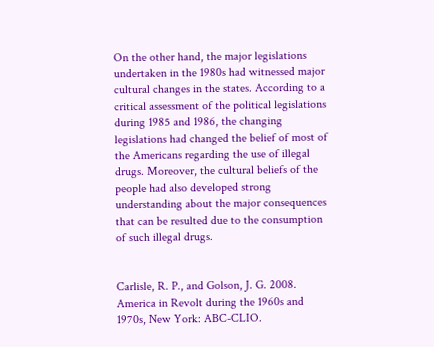On the other hand, the major legislations undertaken in the 1980s had witnessed major cultural changes in the states. According to a critical assessment of the political legislations during 1985 and 1986, the changing legislations had changed the belief of most of the Americans regarding the use of illegal drugs. Moreover, the cultural beliefs of the people had also developed strong understanding about the major consequences that can be resulted due to the consumption of such illegal drugs.


Carlisle, R. P., and Golson, J. G. 2008. America in Revolt during the 1960s and 1970s, New York: ABC-CLIO.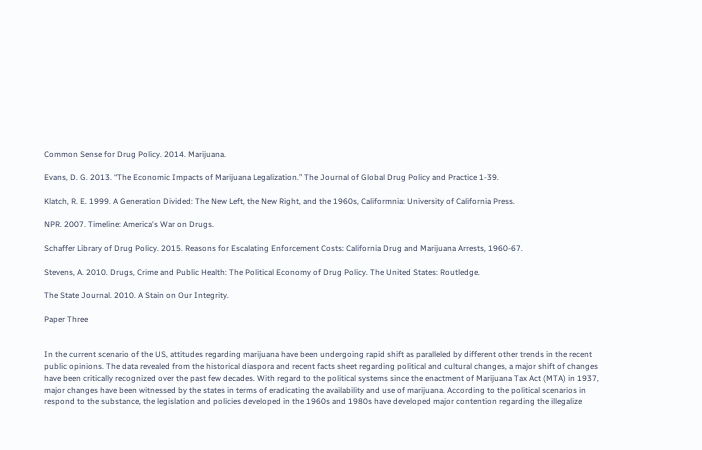Common Sense for Drug Policy. 2014. Marijuana.

Evans, D. G. 2013. “The Economic Impacts of Marijuana Legalization.” The Journal of Global Drug Policy and Practice 1-39.

Klatch, R. E. 1999. A Generation Divided: The New Left, the New Right, and the 1960s, Califormnia: University of California Press.

NPR. 2007. Timeline: America's War on Drugs.

Schaffer Library of Drug Policy. 2015. Reasons for Escalating Enforcement Costs: California Drug and Marijuana Arrests, 1960-67.

Stevens, A. 2010. Drugs, Crime and Public Health: The Political Economy of Drug Policy. The United States: Routledge.

The State Journal. 2010. A Stain on Our Integrity.

Paper Three


In the current scenario of the US, attitudes regarding marijuana have been undergoing rapid shift as paralleled by different other trends in the recent public opinions. The data revealed from the historical diaspora and recent facts sheet regarding political and cultural changes, a major shift of changes have been critically recognized over the past few decades. With regard to the political systems since the enactment of Marijuana Tax Act (MTA) in 1937, major changes have been witnessed by the states in terms of eradicating the availability and use of marijuana. According to the political scenarios in respond to the substance, the legislation and policies developed in the 1960s and 1980s have developed major contention regarding the illegalize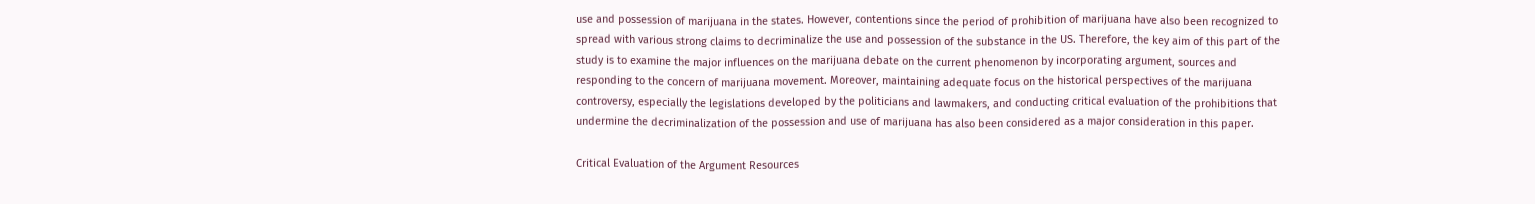use and possession of marijuana in the states. However, contentions since the period of prohibition of marijuana have also been recognized to spread with various strong claims to decriminalize the use and possession of the substance in the US. Therefore, the key aim of this part of the study is to examine the major influences on the marijuana debate on the current phenomenon by incorporating argument, sources and responding to the concern of marijuana movement. Moreover, maintaining adequate focus on the historical perspectives of the marijuana controversy, especially the legislations developed by the politicians and lawmakers, and conducting critical evaluation of the prohibitions that undermine the decriminalization of the possession and use of marijuana has also been considered as a major consideration in this paper.

Critical Evaluation of the Argument Resources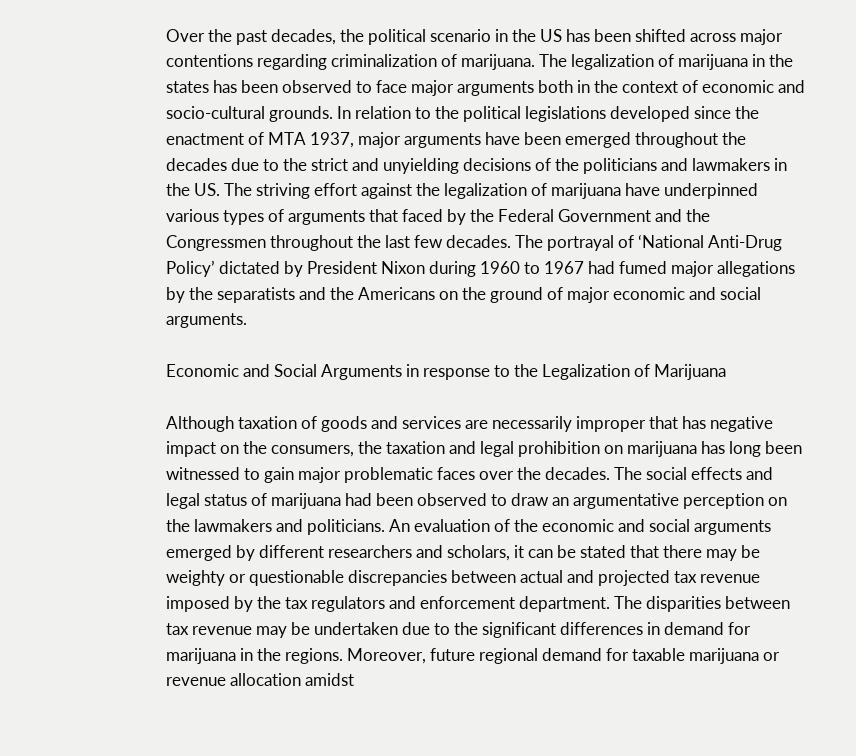Over the past decades, the political scenario in the US has been shifted across major contentions regarding criminalization of marijuana. The legalization of marijuana in the states has been observed to face major arguments both in the context of economic and socio-cultural grounds. In relation to the political legislations developed since the enactment of MTA 1937, major arguments have been emerged throughout the decades due to the strict and unyielding decisions of the politicians and lawmakers in the US. The striving effort against the legalization of marijuana have underpinned various types of arguments that faced by the Federal Government and the Congressmen throughout the last few decades. The portrayal of ‘National Anti-Drug Policy’ dictated by President Nixon during 1960 to 1967 had fumed major allegations by the separatists and the Americans on the ground of major economic and social arguments.

Economic and Social Arguments in response to the Legalization of Marijuana

Although taxation of goods and services are necessarily improper that has negative impact on the consumers, the taxation and legal prohibition on marijuana has long been witnessed to gain major problematic faces over the decades. The social effects and legal status of marijuana had been observed to draw an argumentative perception on the lawmakers and politicians. An evaluation of the economic and social arguments emerged by different researchers and scholars, it can be stated that there may be weighty or questionable discrepancies between actual and projected tax revenue imposed by the tax regulators and enforcement department. The disparities between tax revenue may be undertaken due to the significant differences in demand for marijuana in the regions. Moreover, future regional demand for taxable marijuana or revenue allocation amidst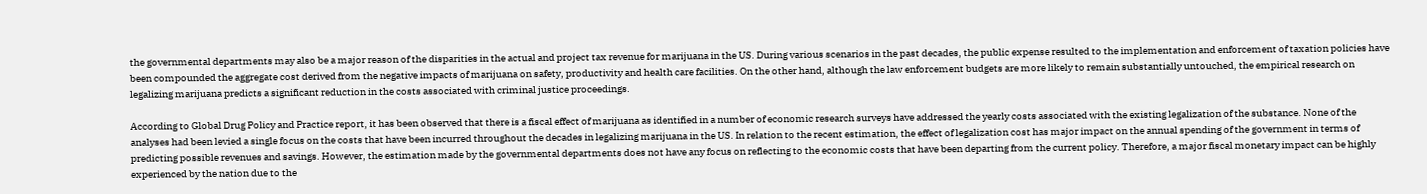the governmental departments may also be a major reason of the disparities in the actual and project tax revenue for marijuana in the US. During various scenarios in the past decades, the public expense resulted to the implementation and enforcement of taxation policies have been compounded the aggregate cost derived from the negative impacts of marijuana on safety, productivity and health care facilities. On the other hand, although the law enforcement budgets are more likely to remain substantially untouched, the empirical research on legalizing marijuana predicts a significant reduction in the costs associated with criminal justice proceedings.

According to Global Drug Policy and Practice report, it has been observed that there is a fiscal effect of marijuana as identified in a number of economic research surveys have addressed the yearly costs associated with the existing legalization of the substance. None of the analyses had been levied a single focus on the costs that have been incurred throughout the decades in legalizing marijuana in the US. In relation to the recent estimation, the effect of legalization cost has major impact on the annual spending of the government in terms of predicting possible revenues and savings. However, the estimation made by the governmental departments does not have any focus on reflecting to the economic costs that have been departing from the current policy. Therefore, a major fiscal monetary impact can be highly experienced by the nation due to the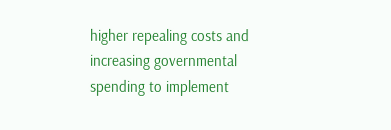higher repealing costs and increasing governmental spending to implement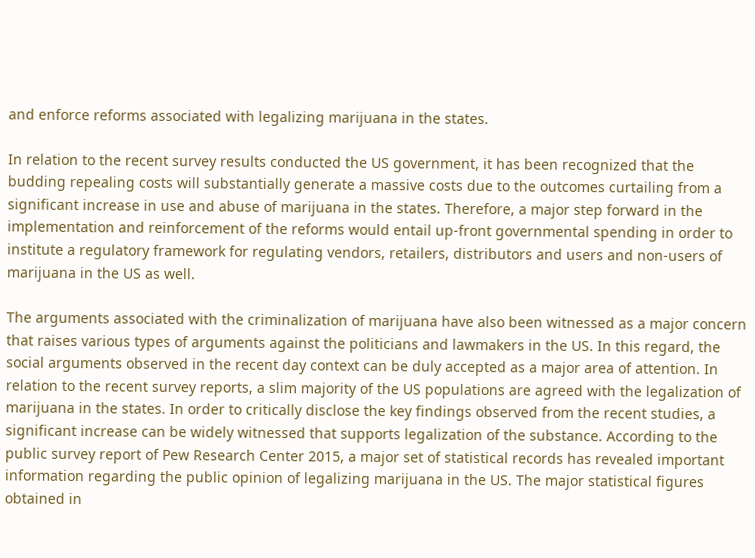and enforce reforms associated with legalizing marijuana in the states.

In relation to the recent survey results conducted the US government, it has been recognized that the budding repealing costs will substantially generate a massive costs due to the outcomes curtailing from a significant increase in use and abuse of marijuana in the states. Therefore, a major step forward in the implementation and reinforcement of the reforms would entail up-front governmental spending in order to institute a regulatory framework for regulating vendors, retailers, distributors and users and non-users of marijuana in the US as well.

The arguments associated with the criminalization of marijuana have also been witnessed as a major concern that raises various types of arguments against the politicians and lawmakers in the US. In this regard, the social arguments observed in the recent day context can be duly accepted as a major area of attention. In relation to the recent survey reports, a slim majority of the US populations are agreed with the legalization of marijuana in the states. In order to critically disclose the key findings observed from the recent studies, a significant increase can be widely witnessed that supports legalization of the substance. According to the public survey report of Pew Research Center 2015, a major set of statistical records has revealed important information regarding the public opinion of legalizing marijuana in the US. The major statistical figures obtained in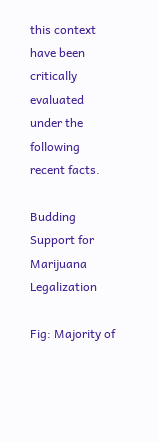this context have been critically evaluated under the following recent facts.

Budding Support for Marijuana Legalization

Fig: Majority of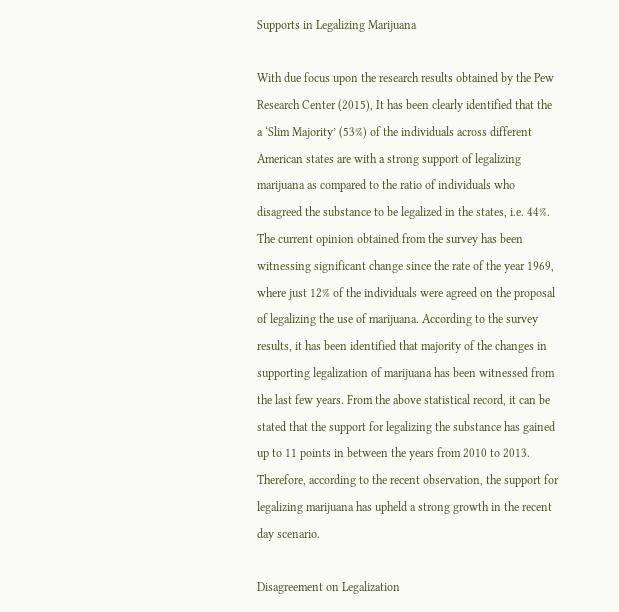Supports in Legalizing Marijuana

With due focus upon the research results obtained by the Pew Research Center (2015), It has been clearly identified that the a ‘Slim Majority’ (53%) of the individuals across different American states are with a strong support of legalizing marijuana as compared to the ratio of individuals who disagreed the substance to be legalized in the states, i.e. 44%. The current opinion obtained from the survey has been witnessing significant change since the rate of the year 1969, where just 12% of the individuals were agreed on the proposal of legalizing the use of marijuana. According to the survey results, it has been identified that majority of the changes in supporting legalization of marijuana has been witnessed from the last few years. From the above statistical record, it can be stated that the support for legalizing the substance has gained up to 11 points in between the years from 2010 to 2013. Therefore, according to the recent observation, the support for legalizing marijuana has upheld a strong growth in the recent day scenario.

Disagreement on Legalization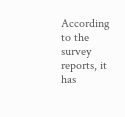According to the survey reports, it has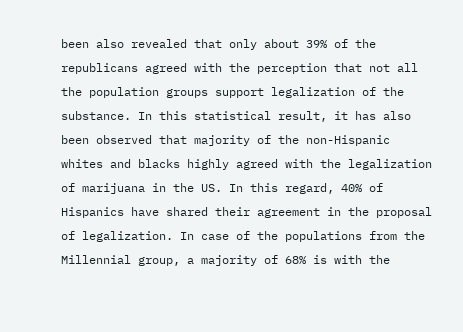been also revealed that only about 39% of the republicans agreed with the perception that not all the population groups support legalization of the substance. In this statistical result, it has also been observed that majority of the non-Hispanic whites and blacks highly agreed with the legalization of marijuana in the US. In this regard, 40% of Hispanics have shared their agreement in the proposal of legalization. In case of the populations from the Millennial group, a majority of 68% is with the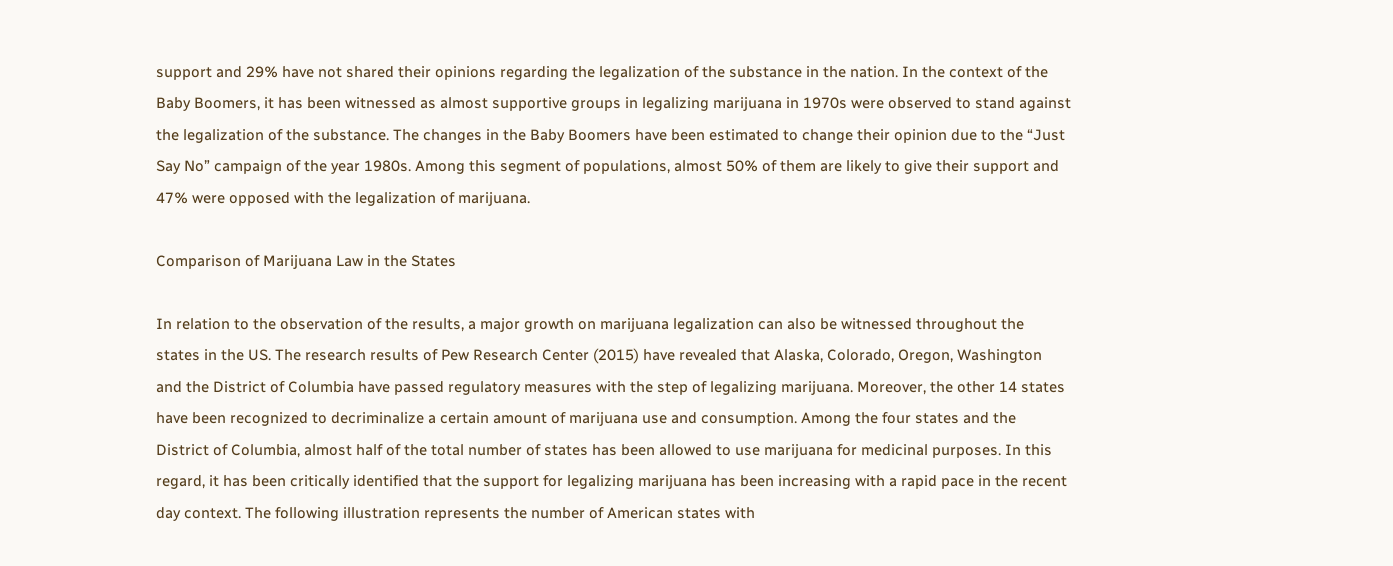support and 29% have not shared their opinions regarding the legalization of the substance in the nation. In the context of the Baby Boomers, it has been witnessed as almost supportive groups in legalizing marijuana in 1970s were observed to stand against the legalization of the substance. The changes in the Baby Boomers have been estimated to change their opinion due to the “Just Say No” campaign of the year 1980s. Among this segment of populations, almost 50% of them are likely to give their support and 47% were opposed with the legalization of marijuana.

Comparison of Marijuana Law in the States

In relation to the observation of the results, a major growth on marijuana legalization can also be witnessed throughout the states in the US. The research results of Pew Research Center (2015) have revealed that Alaska, Colorado, Oregon, Washington and the District of Columbia have passed regulatory measures with the step of legalizing marijuana. Moreover, the other 14 states have been recognized to decriminalize a certain amount of marijuana use and consumption. Among the four states and the District of Columbia, almost half of the total number of states has been allowed to use marijuana for medicinal purposes. In this regard, it has been critically identified that the support for legalizing marijuana has been increasing with a rapid pace in the recent day context. The following illustration represents the number of American states with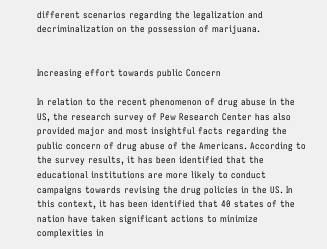different scenarios regarding the legalization and decriminalization on the possession of marijuana.


Increasing effort towards public Concern

In relation to the recent phenomenon of drug abuse in the US, the research survey of Pew Research Center has also provided major and most insightful facts regarding the public concern of drug abuse of the Americans. According to the survey results, it has been identified that the educational institutions are more likely to conduct campaigns towards revising the drug policies in the US. In this context, it has been identified that 40 states of the nation have taken significant actions to minimize complexities in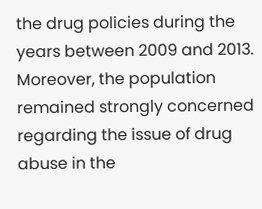the drug policies during the years between 2009 and 2013. Moreover, the population remained strongly concerned regarding the issue of drug abuse in the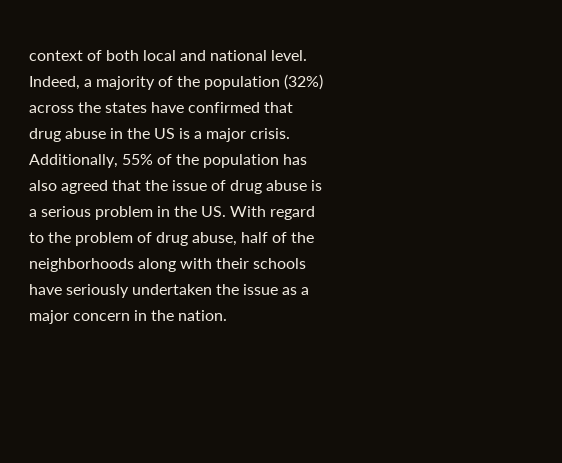context of both local and national level. Indeed, a majority of the population (32%) across the states have confirmed that drug abuse in the US is a major crisis. Additionally, 55% of the population has also agreed that the issue of drug abuse is a serious problem in the US. With regard to the problem of drug abuse, half of the neighborhoods along with their schools have seriously undertaken the issue as a major concern in the nation.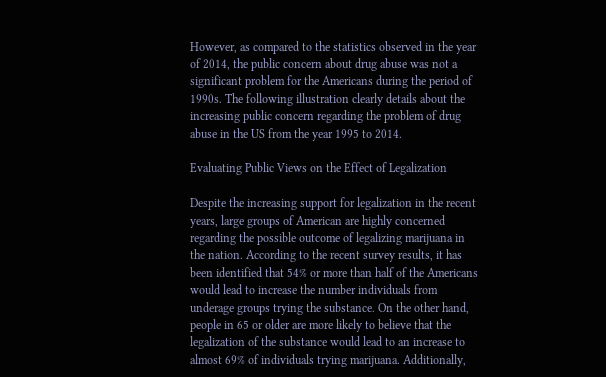However, as compared to the statistics observed in the year of 2014, the public concern about drug abuse was not a significant problem for the Americans during the period of 1990s. The following illustration clearly details about the increasing public concern regarding the problem of drug abuse in the US from the year 1995 to 2014.

Evaluating Public Views on the Effect of Legalization

Despite the increasing support for legalization in the recent years, large groups of American are highly concerned regarding the possible outcome of legalizing marijuana in the nation. According to the recent survey results, it has been identified that 54% or more than half of the Americans would lead to increase the number individuals from underage groups trying the substance. On the other hand, people in 65 or older are more likely to believe that the legalization of the substance would lead to an increase to almost 69% of individuals trying marijuana. Additionally,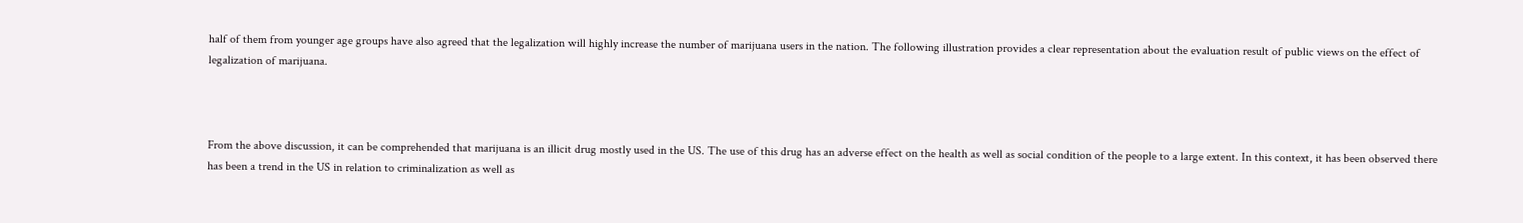half of them from younger age groups have also agreed that the legalization will highly increase the number of marijuana users in the nation. The following illustration provides a clear representation about the evaluation result of public views on the effect of legalization of marijuana.



From the above discussion, it can be comprehended that marijuana is an illicit drug mostly used in the US. The use of this drug has an adverse effect on the health as well as social condition of the people to a large extent. In this context, it has been observed there has been a trend in the US in relation to criminalization as well as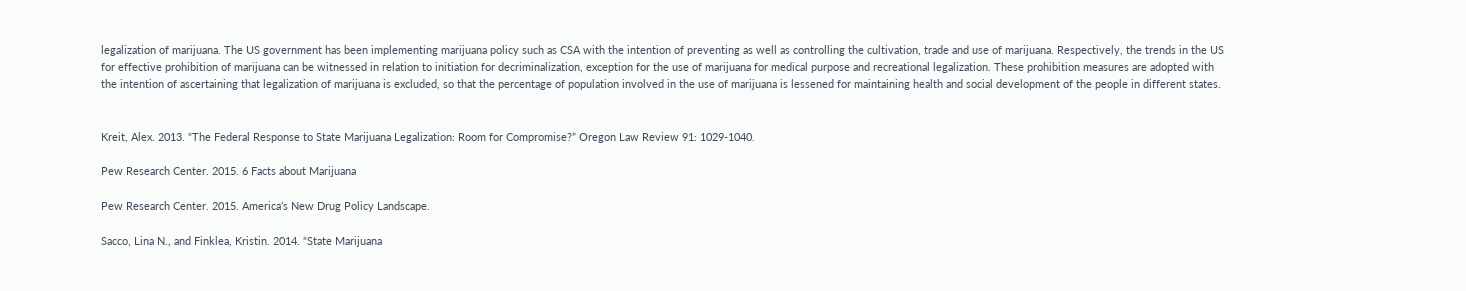legalization of marijuana. The US government has been implementing marijuana policy such as CSA with the intention of preventing as well as controlling the cultivation, trade and use of marijuana. Respectively, the trends in the US for effective prohibition of marijuana can be witnessed in relation to initiation for decriminalization, exception for the use of marijuana for medical purpose and recreational legalization. These prohibition measures are adopted with the intention of ascertaining that legalization of marijuana is excluded, so that the percentage of population involved in the use of marijuana is lessened for maintaining health and social development of the people in different states.


Kreit, Alex. 2013. “The Federal Response to State Marijuana Legalization: Room for Compromise?” Oregon Law Review 91: 1029-1040.

Pew Research Center. 2015. 6 Facts about Marijuana

Pew Research Center. 2015. America’s New Drug Policy Landscape.

Sacco, Lina N., and Finklea, Kristin. 2014. “State Marijuana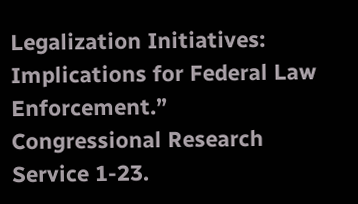Legalization Initiatives: Implications for Federal Law Enforcement.” Congressional Research Service 1-23.